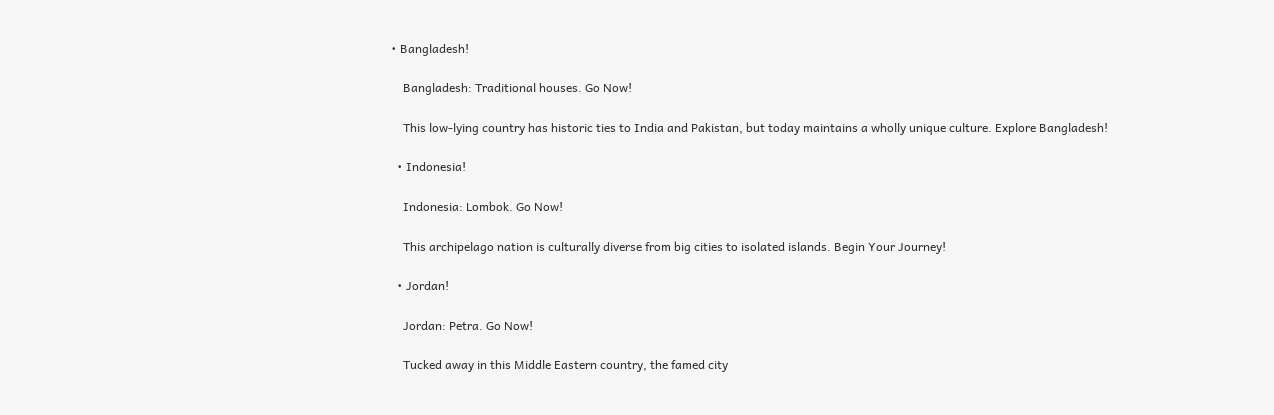• Bangladesh!

    Bangladesh: Traditional houses. Go Now!

    This low-lying country has historic ties to India and Pakistan, but today maintains a wholly unique culture. Explore Bangladesh!

  • Indonesia!

    Indonesia: Lombok. Go Now!

    This archipelago nation is culturally diverse from big cities to isolated islands. Begin Your Journey!

  • Jordan!

    Jordan: Petra. Go Now!

    Tucked away in this Middle Eastern country, the famed city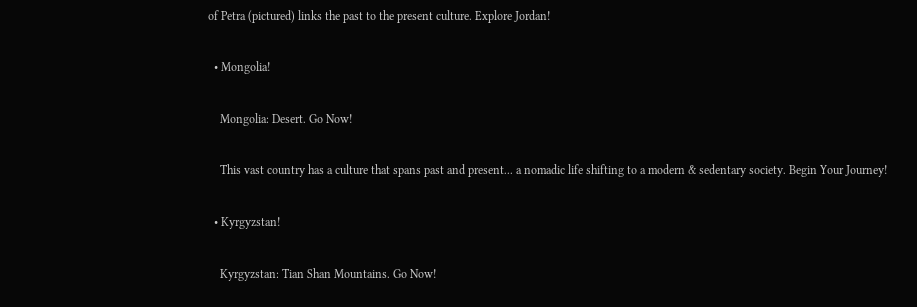of Petra (pictured) links the past to the present culture. Explore Jordan!

  • Mongolia!

    Mongolia: Desert. Go Now!

    This vast country has a culture that spans past and present... a nomadic life shifting to a modern & sedentary society. Begin Your Journey!

  • Kyrgyzstan!

    Kyrgyzstan: Tian Shan Mountains. Go Now!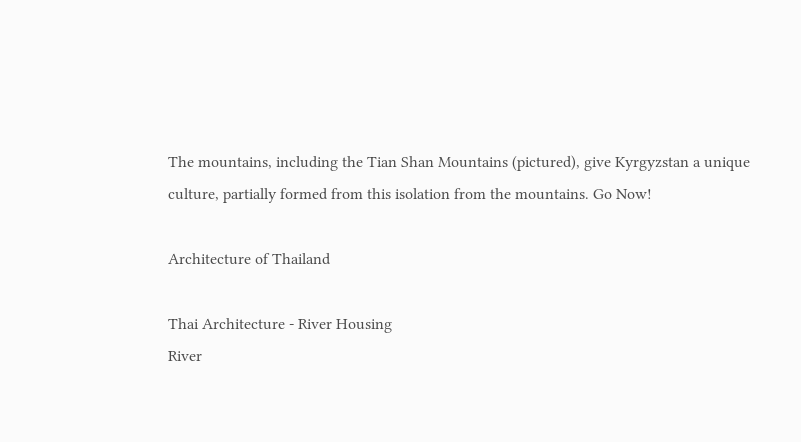The mountains, including the Tian Shan Mountains (pictured), give Kyrgyzstan a unique culture, partially formed from this isolation from the mountains. Go Now!

Architecture of Thailand

Thai Architecture - River Housing
River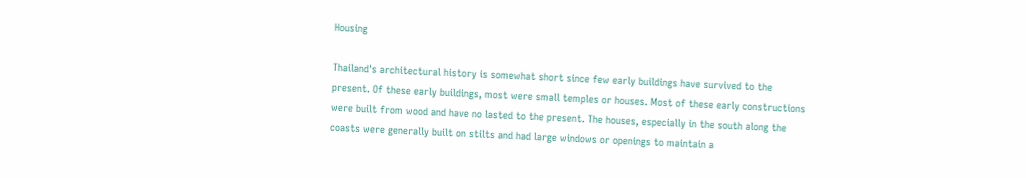Housing

Thailand's architectural history is somewhat short since few early buildings have survived to the present. Of these early buildings, most were small temples or houses. Most of these early constructions were built from wood and have no lasted to the present. The houses, especially in the south along the coasts were generally built on stilts and had large windows or openings to maintain a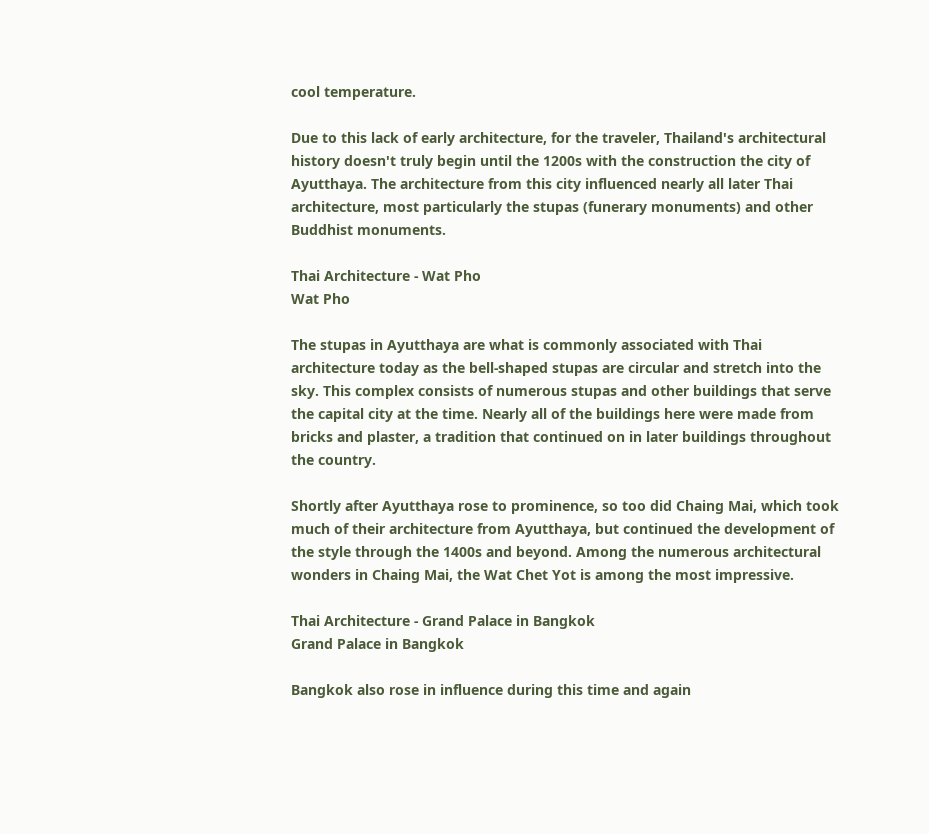cool temperature.

Due to this lack of early architecture, for the traveler, Thailand's architectural history doesn't truly begin until the 1200s with the construction the city of Ayutthaya. The architecture from this city influenced nearly all later Thai architecture, most particularly the stupas (funerary monuments) and other Buddhist monuments.

Thai Architecture - Wat Pho
Wat Pho

The stupas in Ayutthaya are what is commonly associated with Thai architecture today as the bell-shaped stupas are circular and stretch into the sky. This complex consists of numerous stupas and other buildings that serve the capital city at the time. Nearly all of the buildings here were made from bricks and plaster, a tradition that continued on in later buildings throughout the country.

Shortly after Ayutthaya rose to prominence, so too did Chaing Mai, which took much of their architecture from Ayutthaya, but continued the development of the style through the 1400s and beyond. Among the numerous architectural wonders in Chaing Mai, the Wat Chet Yot is among the most impressive.

Thai Architecture - Grand Palace in Bangkok
Grand Palace in Bangkok

Bangkok also rose in influence during this time and again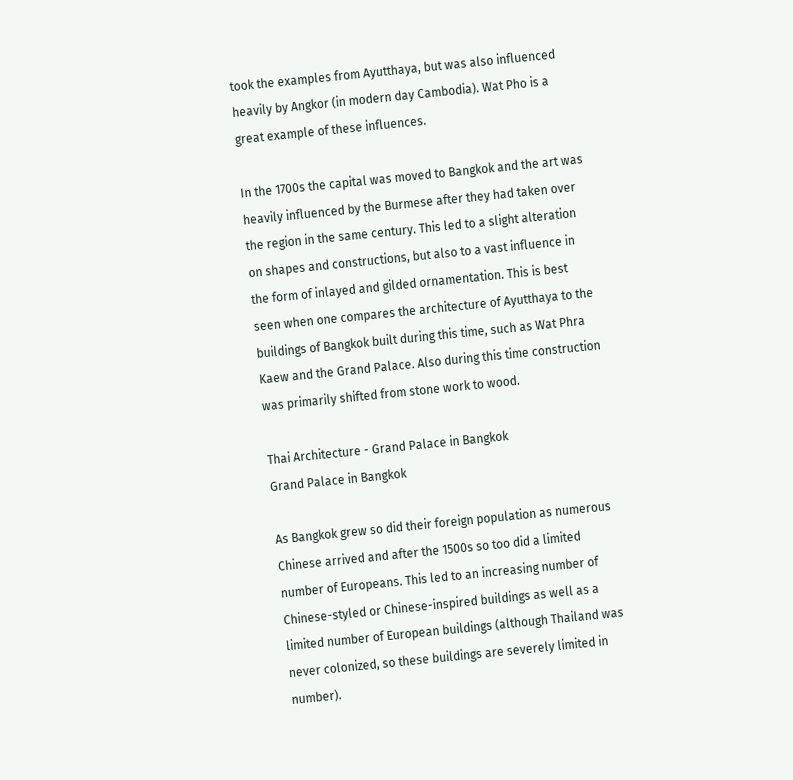took the examples from Ayutthaya, but was also influenced heavily by Angkor (in modern day Cambodia). Wat Pho is a great example of these influences.

In the 1700s the capital was moved to Bangkok and the art was heavily influenced by the Burmese after they had taken over the region in the same century. This led to a slight alteration on shapes and constructions, but also to a vast influence in the form of inlayed and gilded ornamentation. This is best seen when one compares the architecture of Ayutthaya to the buildings of Bangkok built during this time, such as Wat Phra Kaew and the Grand Palace. Also during this time construction was primarily shifted from stone work to wood.

Thai Architecture - Grand Palace in Bangkok
Grand Palace in Bangkok

As Bangkok grew so did their foreign population as numerous Chinese arrived and after the 1500s so too did a limited number of Europeans. This led to an increasing number of Chinese-styled or Chinese-inspired buildings as well as a limited number of European buildings (although Thailand was never colonized, so these buildings are severely limited in number).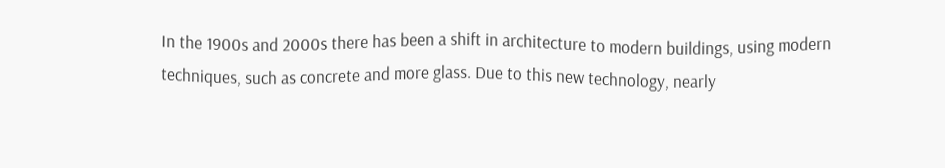In the 1900s and 2000s there has been a shift in architecture to modern buildings, using modern techniques, such as concrete and more glass. Due to this new technology, nearly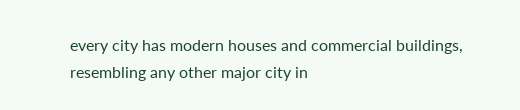every city has modern houses and commercial buildings, resembling any other major city in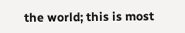the world; this is most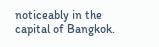noticeably in the capital of Bangkok.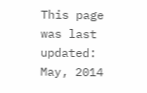This page was last updated: May, 2014